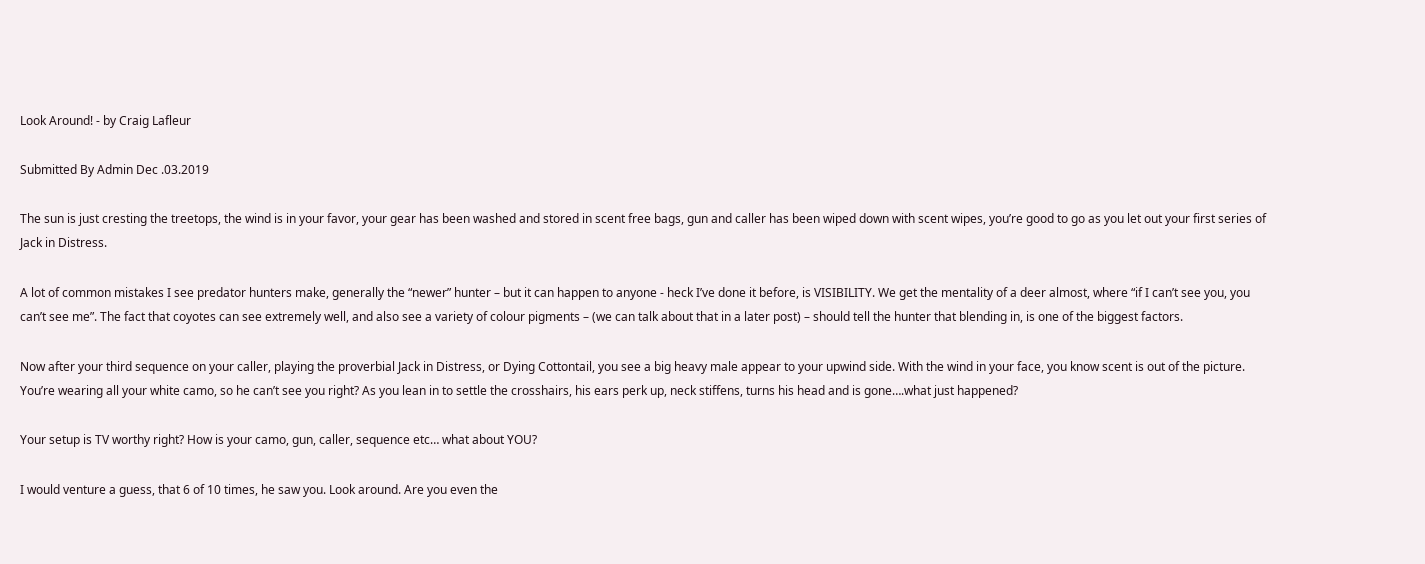Look Around! - by Craig Lafleur

Submitted By Admin Dec .03.2019

The sun is just cresting the treetops, the wind is in your favor, your gear has been washed and stored in scent free bags, gun and caller has been wiped down with scent wipes, you’re good to go as you let out your first series of Jack in Distress.

A lot of common mistakes I see predator hunters make, generally the “newer” hunter – but it can happen to anyone - heck I’ve done it before, is VISIBILITY. We get the mentality of a deer almost, where “if I can’t see you, you can’t see me”. The fact that coyotes can see extremely well, and also see a variety of colour pigments – (we can talk about that in a later post) – should tell the hunter that blending in, is one of the biggest factors.

Now after your third sequence on your caller, playing the proverbial Jack in Distress, or Dying Cottontail, you see a big heavy male appear to your upwind side. With the wind in your face, you know scent is out of the picture. You’re wearing all your white camo, so he can’t see you right? As you lean in to settle the crosshairs, his ears perk up, neck stiffens, turns his head and is gone….what just happened?

Your setup is TV worthy right? How is your camo, gun, caller, sequence etc… what about YOU?

I would venture a guess, that 6 of 10 times, he saw you. Look around. Are you even the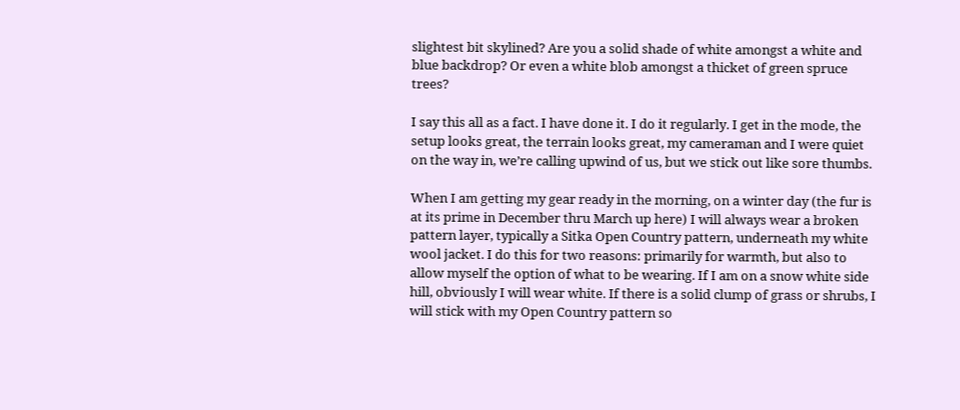slightest bit skylined? Are you a solid shade of white amongst a white and blue backdrop? Or even a white blob amongst a thicket of green spruce trees?

I say this all as a fact. I have done it. I do it regularly. I get in the mode, the setup looks great, the terrain looks great, my cameraman and I were quiet on the way in, we’re calling upwind of us, but we stick out like sore thumbs.

When I am getting my gear ready in the morning, on a winter day (the fur is at its prime in December thru March up here) I will always wear a broken pattern layer, typically a Sitka Open Country pattern, underneath my white wool jacket. I do this for two reasons: primarily for warmth, but also to allow myself the option of what to be wearing. If I am on a snow white side hill, obviously I will wear white. If there is a solid clump of grass or shrubs, I will stick with my Open Country pattern so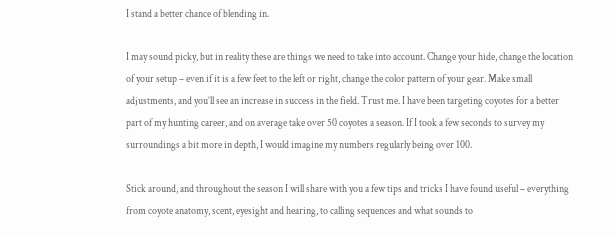I stand a better chance of blending in.

I may sound picky, but in reality these are things we need to take into account. Change your hide, change the location of your setup – even if it is a few feet to the left or right, change the color pattern of your gear. Make small adjustments, and you’ll see an increase in success in the field. Trust me. I have been targeting coyotes for a better part of my hunting career, and on average take over 50 coyotes a season. If I took a few seconds to survey my surroundings a bit more in depth, I would imagine my numbers regularly being over 100.

Stick around, and throughout the season I will share with you a few tips and tricks I have found useful – everything from coyote anatomy, scent, eyesight and hearing, to calling sequences and what sounds to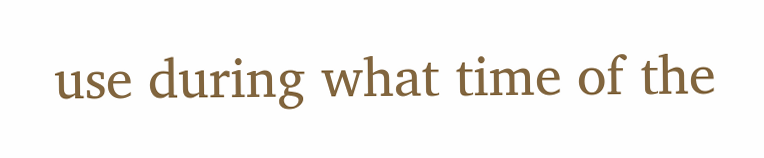use during what time of the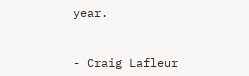year.


- Craig Lafleur